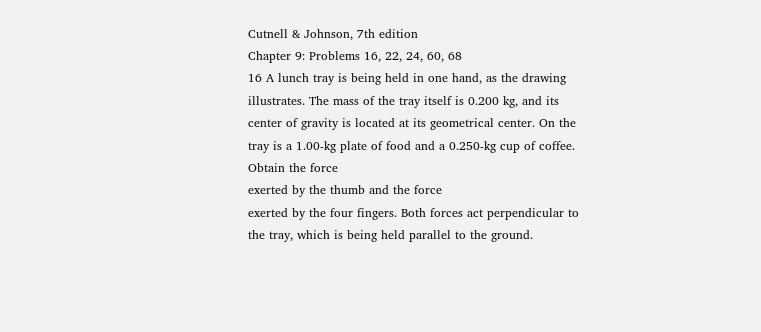Cutnell & Johnson, 7th edition
Chapter 9: Problems 16, 22, 24, 60, 68
16 A lunch tray is being held in one hand, as the drawing
illustrates. The mass of the tray itself is 0.200 kg, and its
center of gravity is located at its geometrical center. On the
tray is a 1.00-kg plate of food and a 0.250-kg cup of coffee.
Obtain the force
exerted by the thumb and the force
exerted by the four fingers. Both forces act perpendicular to
the tray, which is being held parallel to the ground.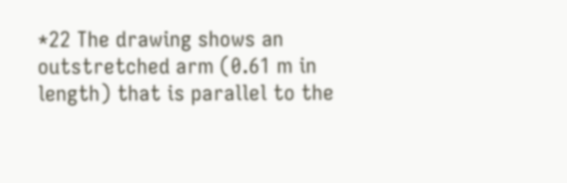*22 The drawing shows an outstretched arm (0.61 m in
length) that is parallel to the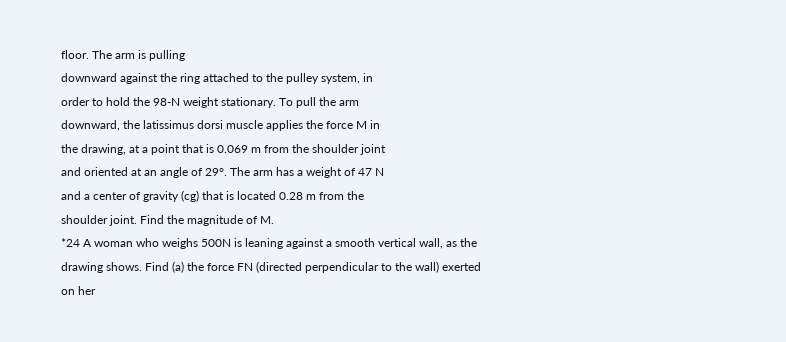floor. The arm is pulling
downward against the ring attached to the pulley system, in
order to hold the 98-N weight stationary. To pull the arm
downward, the latissimus dorsi muscle applies the force M in
the drawing, at a point that is 0.069 m from the shoulder joint
and oriented at an angle of 29°. The arm has a weight of 47 N
and a center of gravity (cg) that is located 0.28 m from the
shoulder joint. Find the magnitude of M.
*24 A woman who weighs 500N is leaning against a smooth vertical wall, as the
drawing shows. Find (a) the force FN (directed perpendicular to the wall) exerted
on her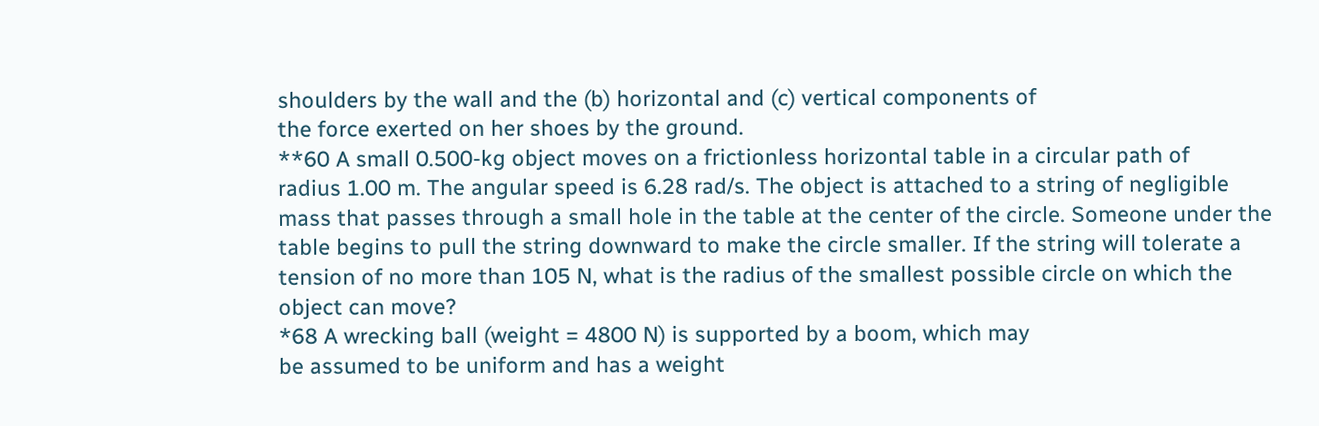shoulders by the wall and the (b) horizontal and (c) vertical components of
the force exerted on her shoes by the ground.
**60 A small 0.500-kg object moves on a frictionless horizontal table in a circular path of
radius 1.00 m. The angular speed is 6.28 rad/s. The object is attached to a string of negligible
mass that passes through a small hole in the table at the center of the circle. Someone under the
table begins to pull the string downward to make the circle smaller. If the string will tolerate a
tension of no more than 105 N, what is the radius of the smallest possible circle on which the
object can move?
*68 A wrecking ball (weight = 4800 N) is supported by a boom, which may
be assumed to be uniform and has a weight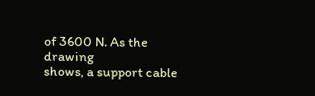of 3600 N. As the drawing
shows, a support cable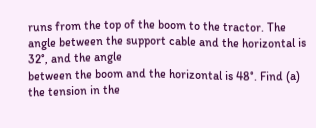runs from the top of the boom to the tractor. The
angle between the support cable and the horizontal is 32°, and the angle
between the boom and the horizontal is 48°. Find (a) the tension in the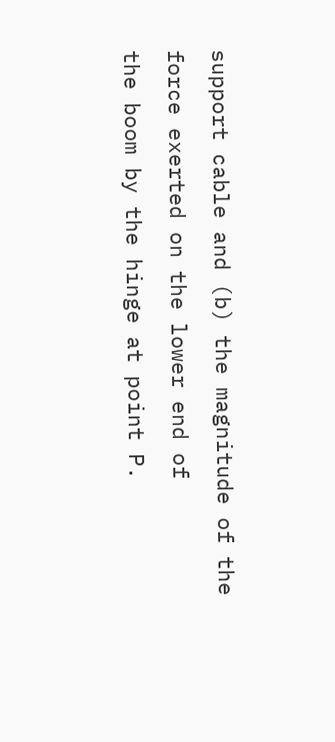support cable and (b) the magnitude of the force exerted on the lower end of
the boom by the hinge at point P.